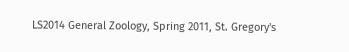LS2014 General Zoology, Spring 2011, St. Gregory's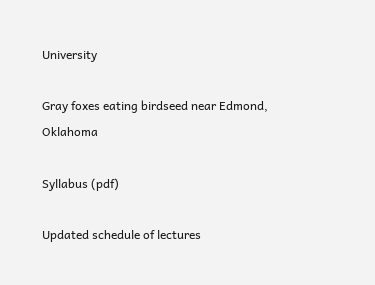University

Gray foxes eating birdseed near Edmond, Oklahoma

Syllabus (pdf)

Updated schedule of lectures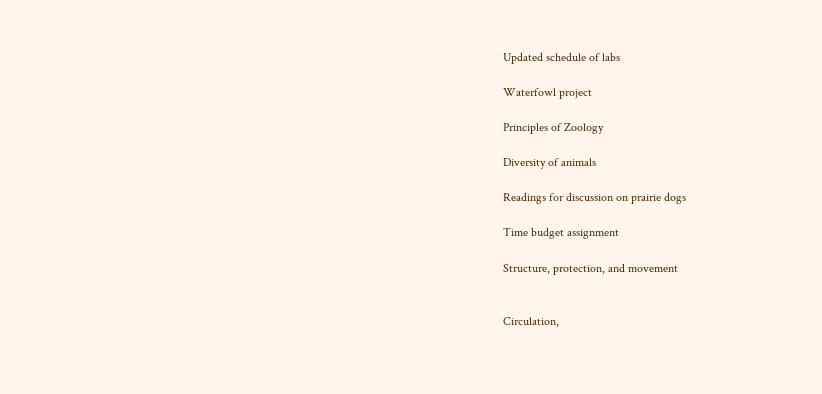Updated schedule of labs

Waterfowl project

Principles of Zoology

Diversity of animals

Readings for discussion on prairie dogs

Time budget assignment

Structure, protection, and movement


Circulation,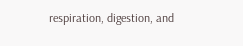respiration, digestion, and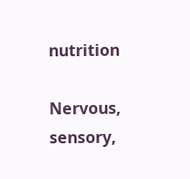nutrition

Nervous, sensory,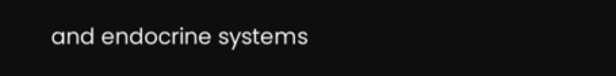and endocrine systems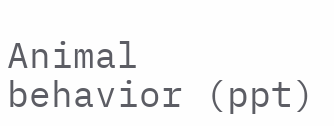Animal behavior (ppt)